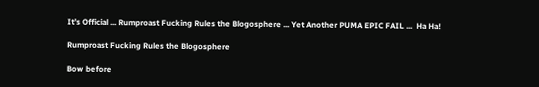It’s Official ... Rumproast Fucking Rules the Blogosphere ... Yet Another PUMA EPIC FAIL ...  Ha Ha!

Rumproast Fucking Rules the Blogosphere

Bow before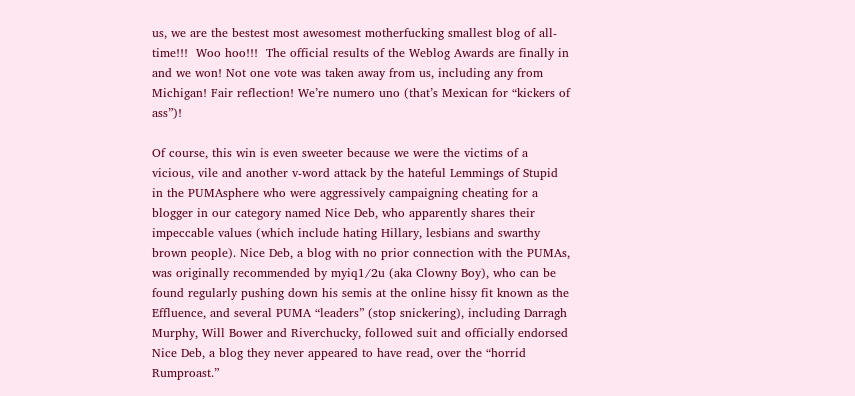us, we are the bestest most awesomest motherfucking smallest blog of all-time!!!  Woo hoo!!!  The official results of the Weblog Awards are finally in and we won! Not one vote was taken away from us, including any from Michigan! Fair reflection! We’re numero uno (that’s Mexican for “kickers of ass”)!

Of course, this win is even sweeter because we were the victims of a vicious, vile and another v-word attack by the hateful Lemmings of Stupid in the PUMAsphere who were aggressively campaigning cheating for a blogger in our category named Nice Deb, who apparently shares their impeccable values (which include hating Hillary, lesbians and swarthy brown people). Nice Deb, a blog with no prior connection with the PUMAs, was originally recommended by myiq1/2u (aka Clowny Boy), who can be found regularly pushing down his semis at the online hissy fit known as the Effluence, and several PUMA “leaders” (stop snickering), including Darragh Murphy, Will Bower and Riverchucky, followed suit and officially endorsed Nice Deb, a blog they never appeared to have read, over the “horrid Rumproast.”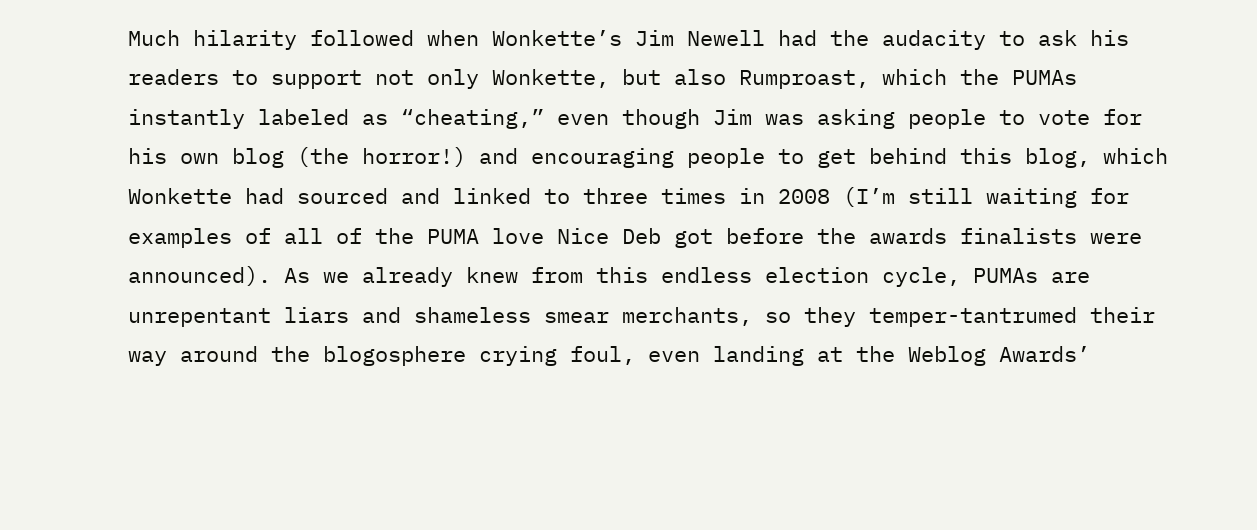Much hilarity followed when Wonkette’s Jim Newell had the audacity to ask his readers to support not only Wonkette, but also Rumproast, which the PUMAs instantly labeled as “cheating,” even though Jim was asking people to vote for his own blog (the horror!) and encouraging people to get behind this blog, which Wonkette had sourced and linked to three times in 2008 (I’m still waiting for examples of all of the PUMA love Nice Deb got before the awards finalists were announced). As we already knew from this endless election cycle, PUMAs are unrepentant liars and shameless smear merchants, so they temper-tantrumed their way around the blogosphere crying foul, even landing at the Weblog Awards’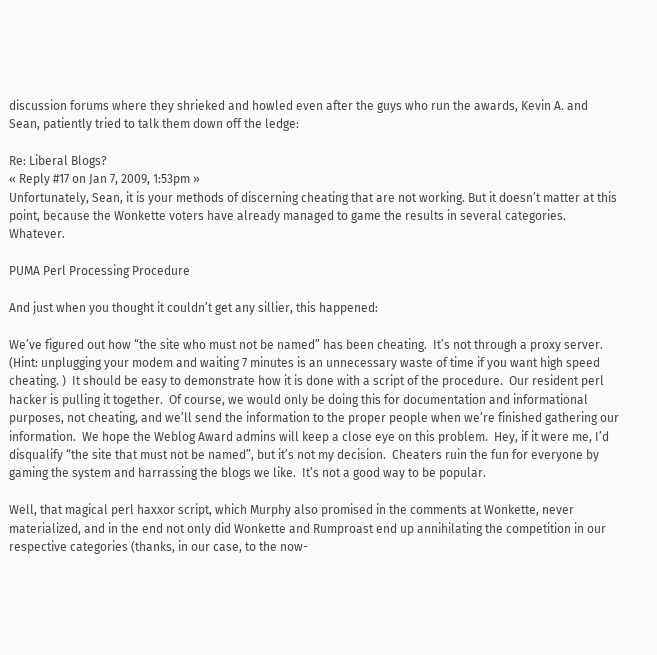discussion forums where they shrieked and howled even after the guys who run the awards, Kevin A. and Sean, patiently tried to talk them down off the ledge:

Re: Liberal Blogs?
« Reply #17 on Jan 7, 2009, 1:53pm »
Unfortunately, Sean, it is your methods of discerning cheating that are not working. But it doesn’t matter at this point, because the Wonkette voters have already managed to game the results in several categories. Whatever.

PUMA Perl Processing Procedure

And just when you thought it couldn’t get any sillier, this happened:

We’ve figured out how “the site who must not be named” has been cheating.  It’s not through a proxy server.  (Hint: unplugging your modem and waiting 7 minutes is an unnecessary waste of time if you want high speed cheating. )  It should be easy to demonstrate how it is done with a script of the procedure.  Our resident perl hacker is pulling it together.  Of course, we would only be doing this for documentation and informational purposes, not cheating, and we’ll send the information to the proper people when we’re finished gathering our information.  We hope the Weblog Award admins will keep a close eye on this problem.  Hey, if it were me, I’d disqualify “the site that must not be named”, but it’s not my decision.  Cheaters ruin the fun for everyone by gaming the system and harrassing the blogs we like.  It’s not a good way to be popular.

Well, that magical perl haxxor script, which Murphy also promised in the comments at Wonkette, never materialized, and in the end not only did Wonkette and Rumproast end up annihilating the competition in our respective categories (thanks, in our case, to the now-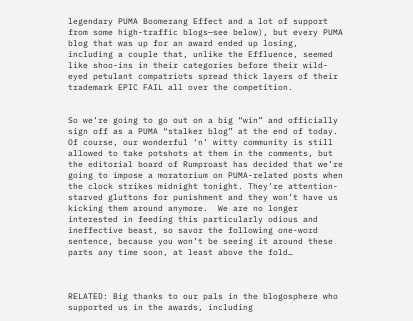legendary PUMA Boomerang Effect and a lot of support from some high-traffic blogs—see below), but every PUMA blog that was up for an award ended up losing, including a couple that, unlike the Effluence, seemed like shoo-ins in their categories before their wild-eyed petulant compatriots spread thick layers of their trademark EPIC FAIL all over the competition.


So we’re going to go out on a big “win” and officially sign off as a PUMA “stalker blog” at the end of today. Of course, our wonderful ‘n’ witty community is still allowed to take potshots at them in the comments, but the editorial board of Rumproast has decided that we’re going to impose a moratorium on PUMA-related posts when the clock strikes midnight tonight. They’re attention-starved gluttons for punishment and they won’t have us kicking them around anymore.  We are no longer interested in feeding this particularly odious and ineffective beast, so savor the following one-word sentence, because you won’t be seeing it around these parts any time soon, at least above the fold…



RELATED: Big thanks to our pals in the blogosphere who supported us in the awards, including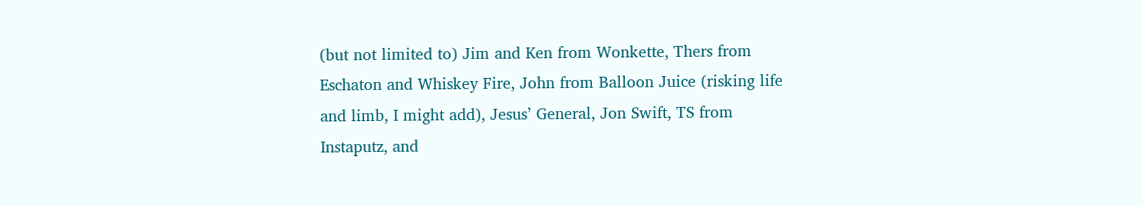(but not limited to) Jim and Ken from Wonkette, Thers from Eschaton and Whiskey Fire, John from Balloon Juice (risking life and limb, I might add), Jesus’ General, Jon Swift, TS from Instaputz, and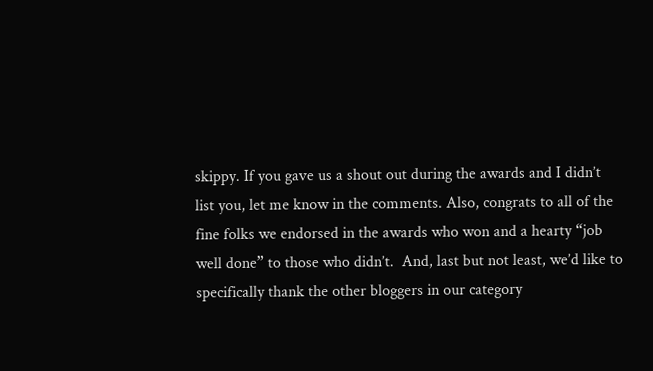skippy. If you gave us a shout out during the awards and I didn’t list you, let me know in the comments. Also, congrats to all of the fine folks we endorsed in the awards who won and a hearty “job well done” to those who didn’t.  And, last but not least, we’d like to specifically thank the other bloggers in our category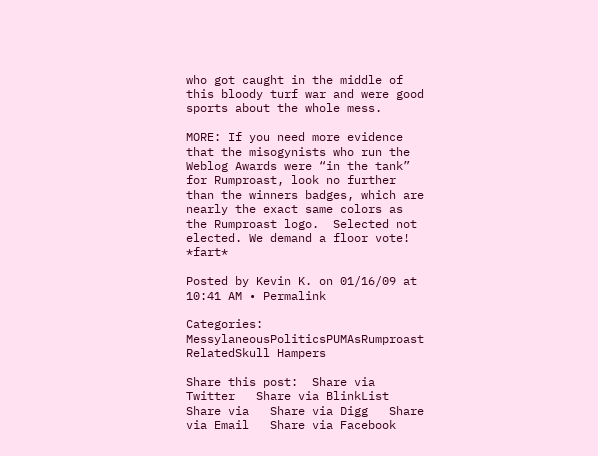who got caught in the middle of this bloody turf war and were good sports about the whole mess.

MORE: If you need more evidence that the misogynists who run the Weblog Awards were “in the tank” for Rumproast, look no further than the winners badges, which are nearly the exact same colors as the Rumproast logo.  Selected not elected. We demand a floor vote! *fart*

Posted by Kevin K. on 01/16/09 at 10:41 AM • Permalink

Categories: MessylaneousPoliticsPUMAsRumproast RelatedSkull Hampers

Share this post:  Share via Twitter   Share via BlinkList   Share via   Share via Digg   Share via Email   Share via Facebook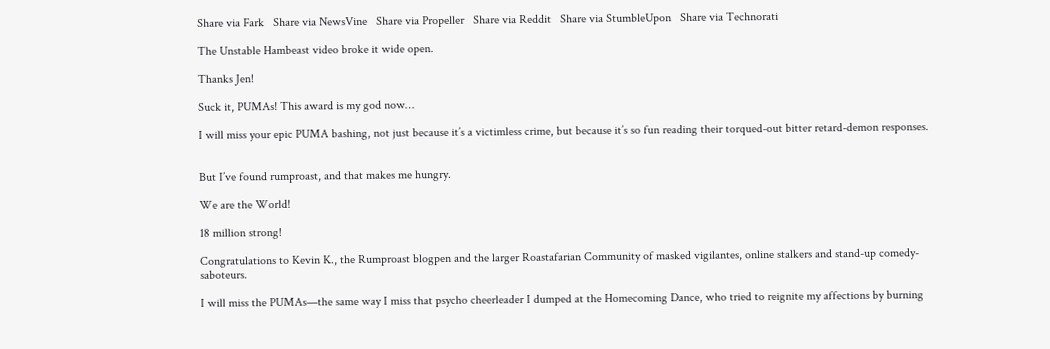Share via Fark   Share via NewsVine   Share via Propeller   Share via Reddit   Share via StumbleUpon   Share via Technorati

The Unstable Hambeast video broke it wide open.

Thanks Jen!

Suck it, PUMAs! This award is my god now…

I will miss your epic PUMA bashing, not just because it’s a victimless crime, but because it’s so fun reading their torqued-out bitter retard-demon responses.


But I’ve found rumproast, and that makes me hungry.

We are the World!

18 million strong!

Congratulations to Kevin K., the Rumproast blogpen and the larger Roastafarian Community of masked vigilantes, online stalkers and stand-up comedy-saboteurs.

I will miss the PUMAs—the same way I miss that psycho cheerleader I dumped at the Homecoming Dance, who tried to reignite my affections by burning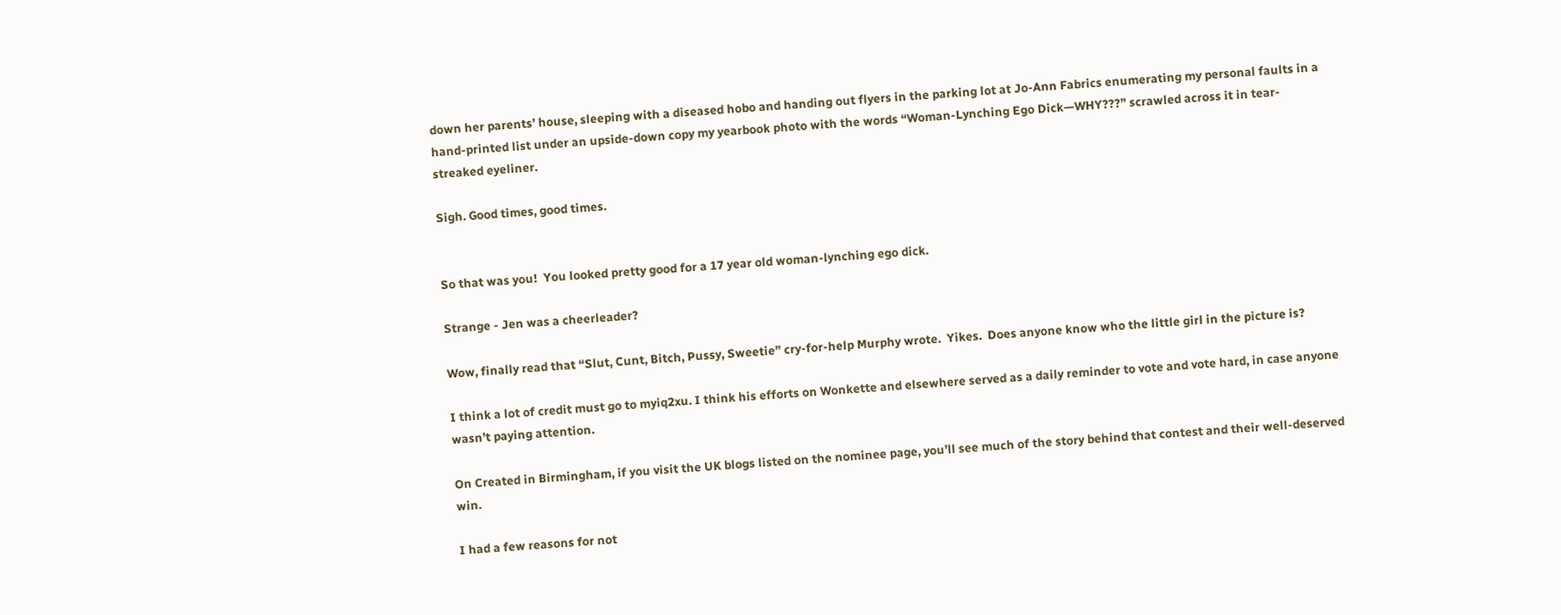down her parents’ house, sleeping with a diseased hobo and handing out flyers in the parking lot at Jo-Ann Fabrics enumerating my personal faults in a hand-printed list under an upside-down copy my yearbook photo with the words “Woman-Lynching Ego Dick—WHY???” scrawled across it in tear-streaked eyeliner.

Sigh. Good times, good times.


So that was you!  You looked pretty good for a 17 year old woman-lynching ego dick.

Strange - Jen was a cheerleader?

Wow, finally read that “Slut, Cunt, Bitch, Pussy, Sweetie” cry-for-help Murphy wrote.  Yikes.  Does anyone know who the little girl in the picture is?

I think a lot of credit must go to myiq2xu. I think his efforts on Wonkette and elsewhere served as a daily reminder to vote and vote hard, in case anyone wasn’t paying attention.

On Created in Birmingham, if you visit the UK blogs listed on the nominee page, you’ll see much of the story behind that contest and their well-deserved win.

I had a few reasons for not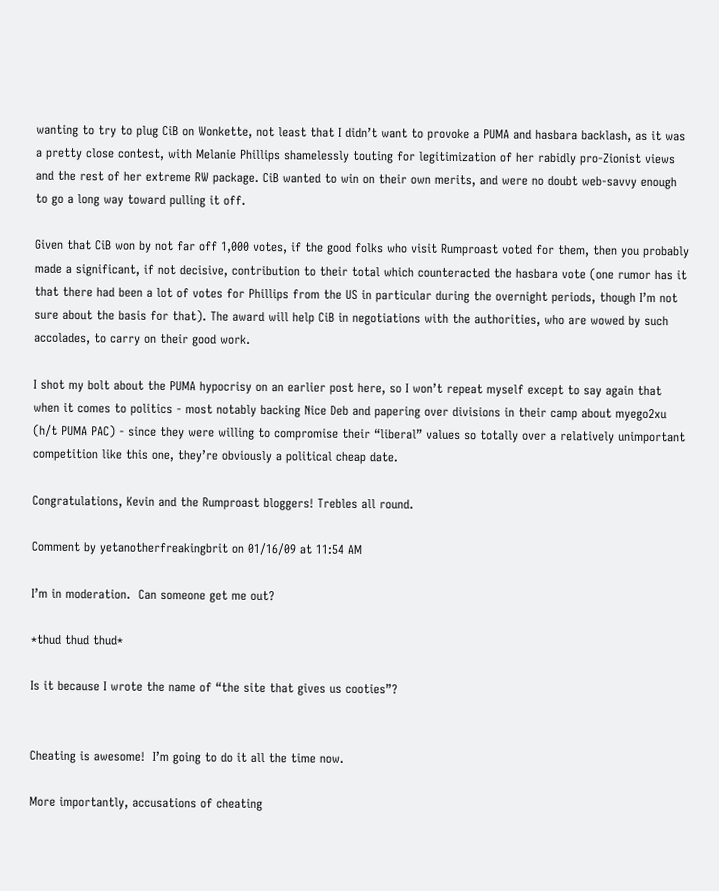wanting to try to plug CiB on Wonkette, not least that I didn’t want to provoke a PUMA and hasbara backlash, as it was a pretty close contest, with Melanie Phillips shamelessly touting for legitimization of her rabidly pro-Zionist views and the rest of her extreme RW package. CiB wanted to win on their own merits, and were no doubt web-savvy enough to go a long way toward pulling it off.

Given that CiB won by not far off 1,000 votes, if the good folks who visit Rumproast voted for them, then you probably made a significant, if not decisive, contribution to their total which counteracted the hasbara vote (one rumor has it that there had been a lot of votes for Phillips from the US in particular during the overnight periods, though I’m not sure about the basis for that). The award will help CiB in negotiations with the authorities, who are wowed by such accolades, to carry on their good work.

I shot my bolt about the PUMA hypocrisy on an earlier post here, so I won’t repeat myself except to say again that when it comes to politics - most notably backing Nice Deb and papering over divisions in their camp about myego2xu (h/t PUMA PAC) - since they were willing to compromise their “liberal” values so totally over a relatively unimportant competition like this one, they’re obviously a political cheap date.

Congratulations, Kevin and the Rumproast bloggers! Trebles all round.

Comment by yetanotherfreakingbrit on 01/16/09 at 11:54 AM

I’m in moderation.  Can someone get me out?

*thud thud thud*

Is it because I wrote the name of “the site that gives us cooties”?


Cheating is awesome!  I’m going to do it all the time now.

More importantly, accusations of cheating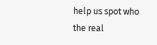help us spot who the real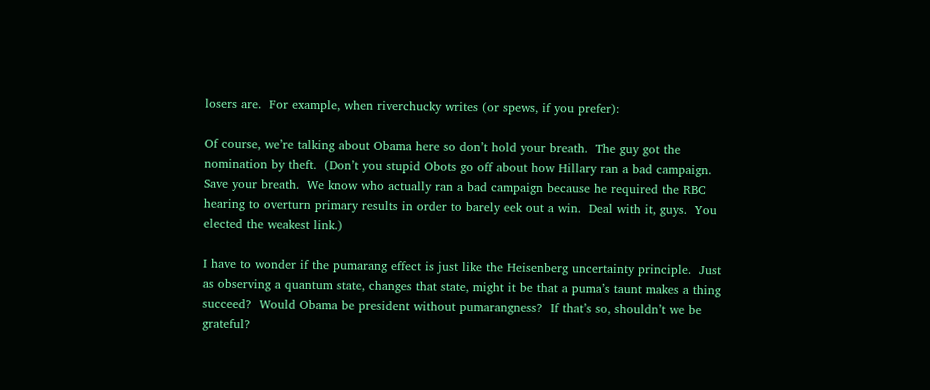losers are.  For example, when riverchucky writes (or spews, if you prefer):

Of course, we’re talking about Obama here so don’t hold your breath.  The guy got the nomination by theft.  (Don’t you stupid Obots go off about how Hillary ran a bad campaign.  Save your breath.  We know who actually ran a bad campaign because he required the RBC hearing to overturn primary results in order to barely eek out a win.  Deal with it, guys.  You elected the weakest link.)

I have to wonder if the pumarang effect is just like the Heisenberg uncertainty principle.  Just as observing a quantum state, changes that state, might it be that a puma’s taunt makes a thing succeed?  Would Obama be president without pumarangness?  If that’s so, shouldn’t we be grateful?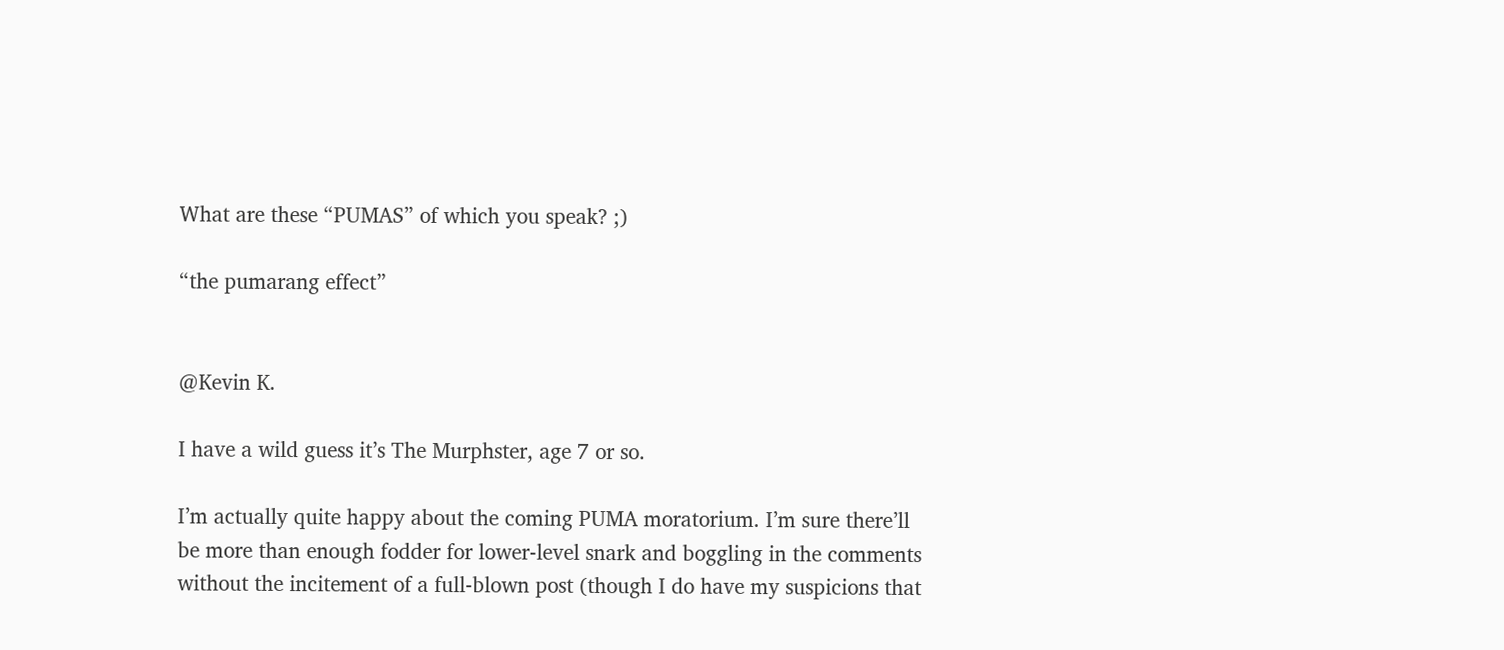What are these “PUMAS” of which you speak? ;)

“the pumarang effect”


@Kevin K.

I have a wild guess it’s The Murphster, age 7 or so.

I’m actually quite happy about the coming PUMA moratorium. I’m sure there’ll be more than enough fodder for lower-level snark and boggling in the comments without the incitement of a full-blown post (though I do have my suspicions that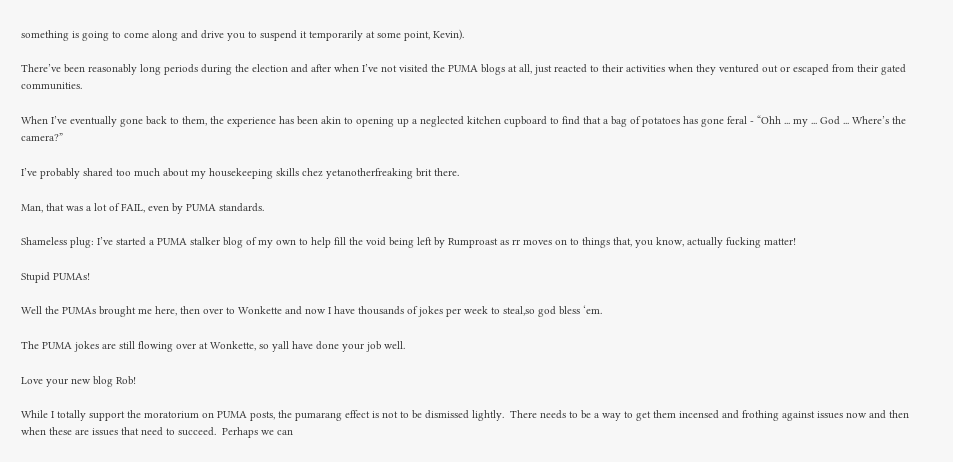something is going to come along and drive you to suspend it temporarily at some point, Kevin).

There’ve been reasonably long periods during the election and after when I’ve not visited the PUMA blogs at all, just reacted to their activities when they ventured out or escaped from their gated communities.

When I’ve eventually gone back to them, the experience has been akin to opening up a neglected kitchen cupboard to find that a bag of potatoes has gone feral - “Ohh ... my ... God ... Where’s the camera?”

I’ve probably shared too much about my housekeeping skills chez yetanotherfreaking brit there.

Man, that was a lot of FAIL, even by PUMA standards.

Shameless plug: I’ve started a PUMA stalker blog of my own to help fill the void being left by Rumproast as rr moves on to things that, you know, actually fucking matter!

Stupid PUMAs!

Well the PUMAs brought me here, then over to Wonkette and now I have thousands of jokes per week to steal,so god bless ‘em.

The PUMA jokes are still flowing over at Wonkette, so yall have done your job well.

Love your new blog Rob!

While I totally support the moratorium on PUMA posts, the pumarang effect is not to be dismissed lightly.  There needs to be a way to get them incensed and frothing against issues now and then when these are issues that need to succeed.  Perhaps we can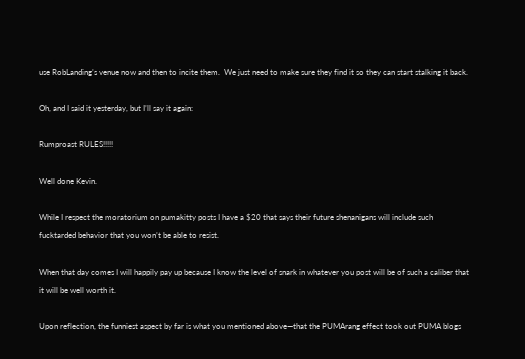use RobLanding’s venue now and then to incite them.  We just need to make sure they find it so they can start stalking it back.

Oh, and I said it yesterday, but I’ll say it again:

Rumproast RULES!!!!!

Well done Kevin.

While I respect the moratorium on pumakitty posts I have a $20 that says their future shenanigans will include such fucktarded behavior that you won’t be able to resist.

When that day comes I will happily pay up because I know the level of snark in whatever you post will be of such a caliber that it will be well worth it.

Upon reflection, the funniest aspect by far is what you mentioned above—that the PUMArang effect took out PUMA blogs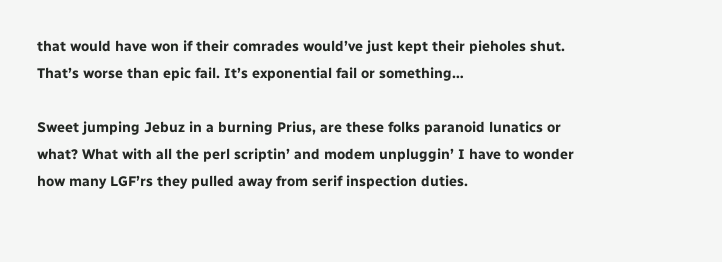that would have won if their comrades would’ve just kept their pieholes shut. That’s worse than epic fail. It’s exponential fail or something…

Sweet jumping Jebuz in a burning Prius, are these folks paranoid lunatics or what? What with all the perl scriptin’ and modem unpluggin’ I have to wonder how many LGF’rs they pulled away from serif inspection duties.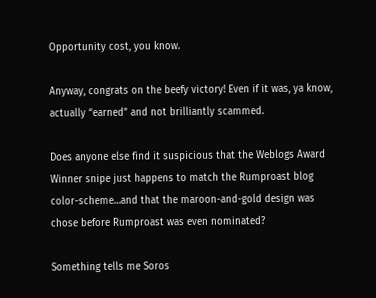Opportunity cost, you know.

Anyway, congrats on the beefy victory! Even if it was, ya know, actually “earned” and not brilliantly scammed.

Does anyone else find it suspicious that the Weblogs Award Winner snipe just happens to match the Rumproast blog color-scheme…and that the maroon-and-gold design was chose before Rumproast was even nominated?

Something tells me Soros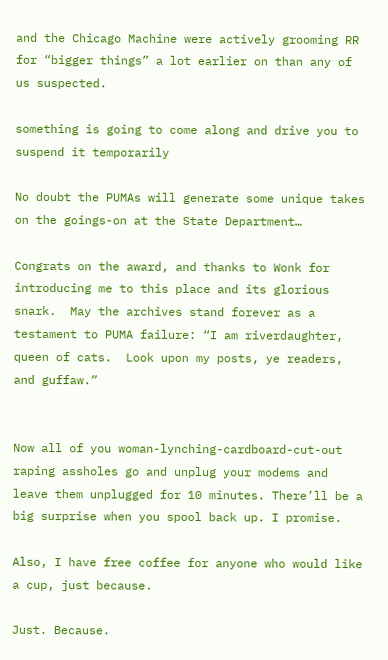and the Chicago Machine were actively grooming RR for “bigger things” a lot earlier on than any of us suspected.

something is going to come along and drive you to suspend it temporarily

No doubt the PUMAs will generate some unique takes on the goings-on at the State Department…

Congrats on the award, and thanks to Wonk for introducing me to this place and its glorious snark.  May the archives stand forever as a testament to PUMA failure: “I am riverdaughter, queen of cats.  Look upon my posts, ye readers, and guffaw.”


Now all of you woman-lynching-cardboard-cut-out raping assholes go and unplug your modems and leave them unplugged for 10 minutes. There’ll be a big surprise when you spool back up. I promise.

Also, I have free coffee for anyone who would like a cup, just because.

Just. Because.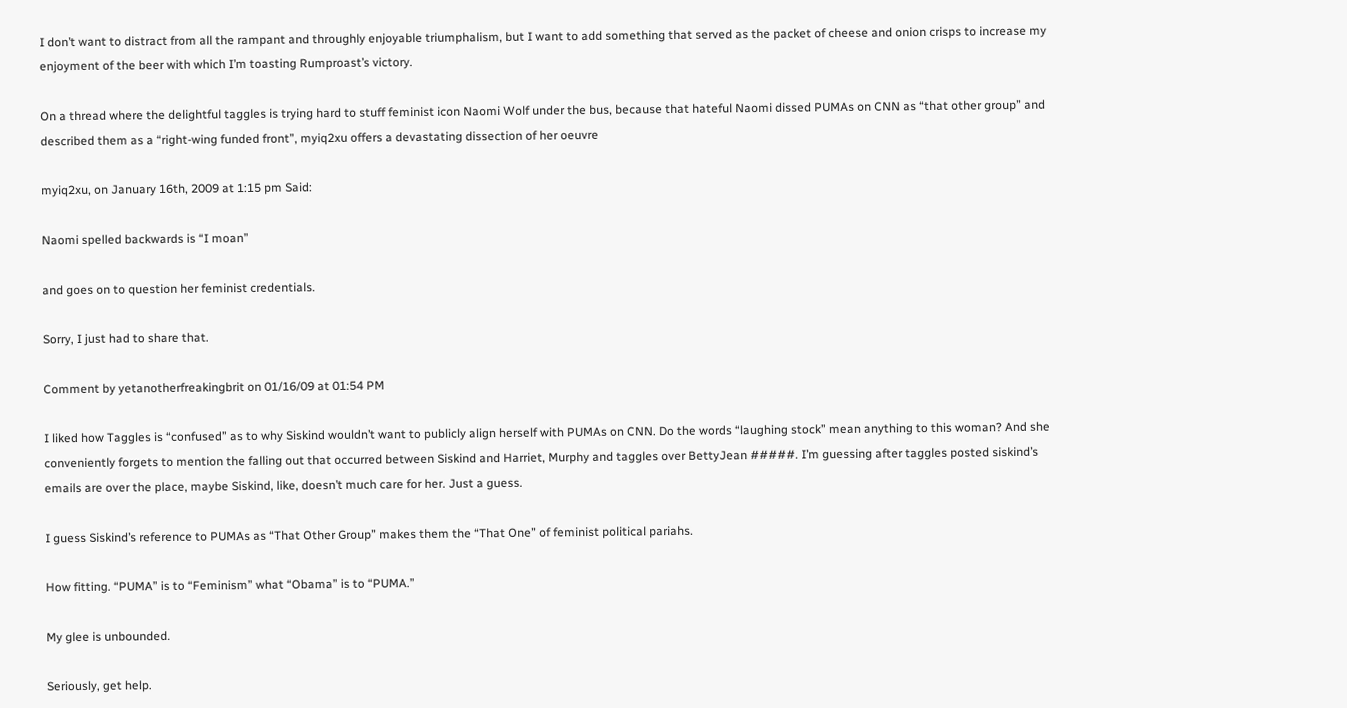I don’t want to distract from all the rampant and throughly enjoyable triumphalism, but I want to add something that served as the packet of cheese and onion crisps to increase my enjoyment of the beer with which I’m toasting Rumproast’s victory.

On a thread where the delightful taggles is trying hard to stuff feminist icon Naomi Wolf under the bus, because that hateful Naomi dissed PUMAs on CNN as “that other group” and described them as a “right-wing funded front”, myiq2xu offers a devastating dissection of her oeuvre

myiq2xu, on January 16th, 2009 at 1:15 pm Said:

Naomi spelled backwards is “I moan”

and goes on to question her feminist credentials.

Sorry, I just had to share that.

Comment by yetanotherfreakingbrit on 01/16/09 at 01:54 PM

I liked how Taggles is “confused” as to why Siskind wouldn’t want to publicly align herself with PUMAs on CNN. Do the words “laughing stock” mean anything to this woman? And she conveniently forgets to mention the falling out that occurred between Siskind and Harriet, Murphy and taggles over BettyJean #####. I’m guessing after taggles posted siskind’s emails are over the place, maybe Siskind, like, doesn’t much care for her. Just a guess.

I guess Siskind’s reference to PUMAs as “That Other Group” makes them the “That One” of feminist political pariahs.

How fitting. “PUMA” is to “Feminism” what “Obama” is to “PUMA.”

My glee is unbounded.

Seriously, get help.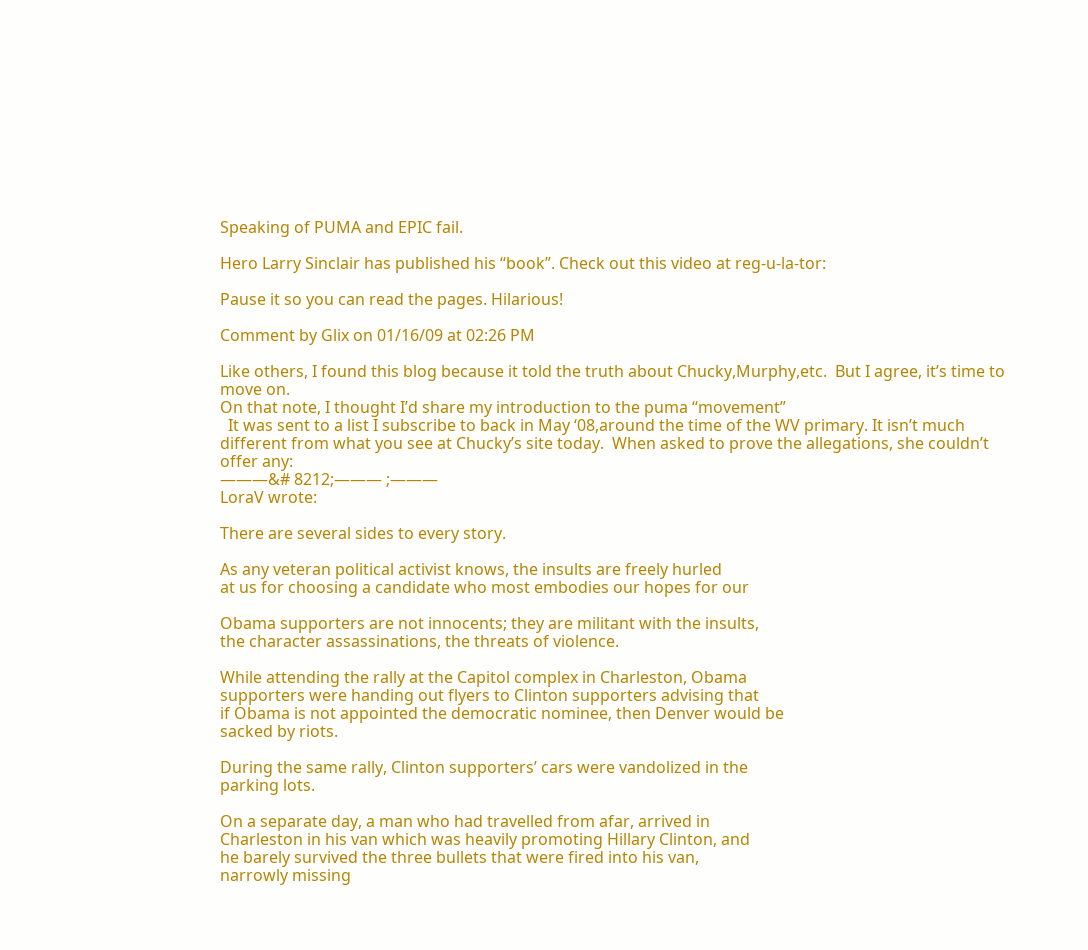Speaking of PUMA and EPIC fail.

Hero Larry Sinclair has published his “book”. Check out this video at reg-u-la-tor:

Pause it so you can read the pages. Hilarious!

Comment by Glix on 01/16/09 at 02:26 PM

Like others, I found this blog because it told the truth about Chucky,Murphy,etc.  But I agree, it’s time to move on.
On that note, I thought I’d share my introduction to the puma “movement”
  It was sent to a list I subscribe to back in May ‘08,around the time of the WV primary. It isn’t much different from what you see at Chucky’s site today.  When asked to prove the allegations, she couldn’t offer any:
———&# 8212;——— ;———
LoraV wrote:

There are several sides to every story.

As any veteran political activist knows, the insults are freely hurled
at us for choosing a candidate who most embodies our hopes for our

Obama supporters are not innocents; they are militant with the insults,
the character assassinations, the threats of violence.

While attending the rally at the Capitol complex in Charleston, Obama
supporters were handing out flyers to Clinton supporters advising that
if Obama is not appointed the democratic nominee, then Denver would be
sacked by riots.

During the same rally, Clinton supporters’ cars were vandolized in the
parking lots.

On a separate day, a man who had travelled from afar, arrived in
Charleston in his van which was heavily promoting Hillary Clinton, and
he barely survived the three bullets that were fired into his van,
narrowly missing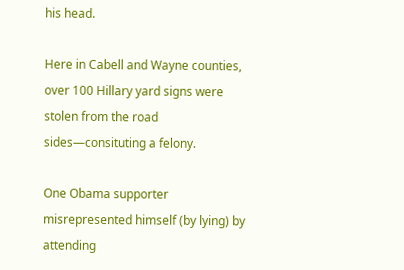his head.

Here in Cabell and Wayne counties, over 100 Hillary yard signs were
stolen from the road sides—consituting a felony.

One Obama supporter misrepresented himself (by lying) by attending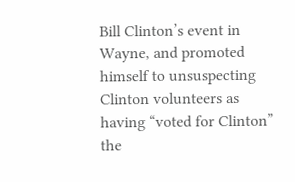Bill Clinton’s event in Wayne, and promoted himself to unsuspecting
Clinton volunteers as having “voted for Clinton” the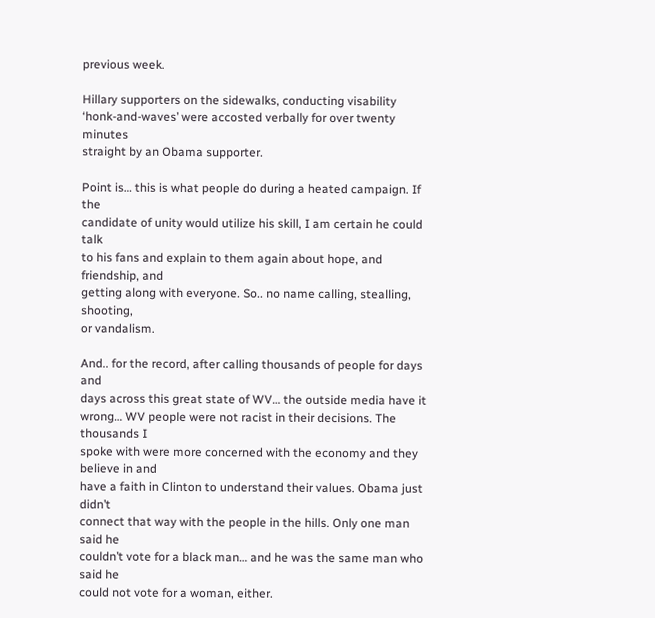previous week.

Hillary supporters on the sidewalks, conducting visability
‘honk-and-waves’ were accosted verbally for over twenty minutes
straight by an Obama supporter.

Point is… this is what people do during a heated campaign. If the
candidate of unity would utilize his skill, I am certain he could talk
to his fans and explain to them again about hope, and friendship, and
getting along with everyone. So.. no name calling, stealling, shooting,
or vandalism.

And.. for the record, after calling thousands of people for days and
days across this great state of WV… the outside media have it
wrong… WV people were not racist in their decisions. The thousands I
spoke with were more concerned with the economy and they believe in and
have a faith in Clinton to understand their values. Obama just didn’t
connect that way with the people in the hills. Only one man said he
couldn’t vote for a black man… and he was the same man who said he
could not vote for a woman, either.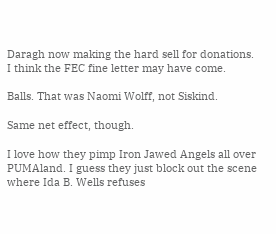Daragh now making the hard sell for donations. I think the FEC fine letter may have come.

Balls. That was Naomi Wolff, not Siskind.

Same net effect, though.

I love how they pimp Iron Jawed Angels all over PUMAland. I guess they just block out the scene where Ida B. Wells refuses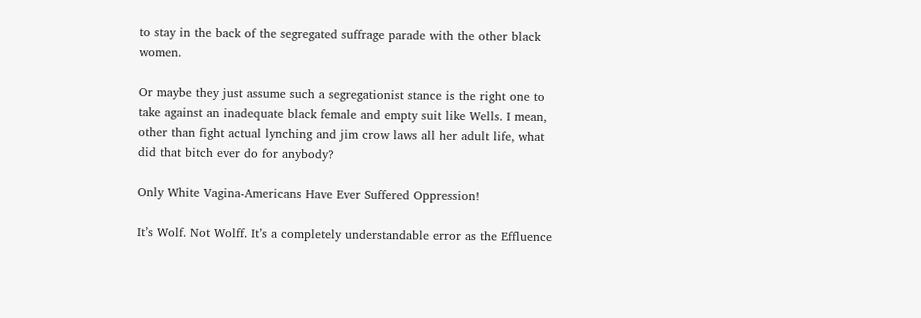to stay in the back of the segregated suffrage parade with the other black women.

Or maybe they just assume such a segregationist stance is the right one to take against an inadequate black female and empty suit like Wells. I mean, other than fight actual lynching and jim crow laws all her adult life, what did that bitch ever do for anybody?

Only White Vagina-Americans Have Ever Suffered Oppression!

It’s Wolf. Not Wolff. It’s a completely understandable error as the Effluence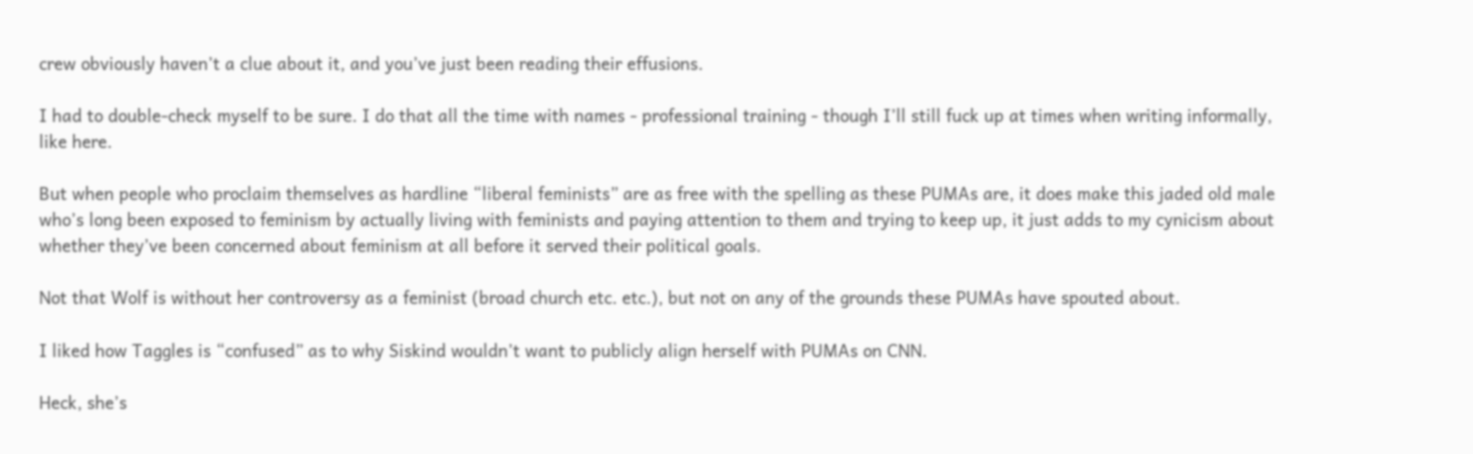crew obviously haven’t a clue about it, and you’ve just been reading their effusions.

I had to double-check myself to be sure. I do that all the time with names - professional training - though I’ll still fuck up at times when writing informally, like here.

But when people who proclaim themselves as hardline “liberal feminists” are as free with the spelling as these PUMAs are, it does make this jaded old male who’s long been exposed to feminism by actually living with feminists and paying attention to them and trying to keep up, it just adds to my cynicism about whether they’ve been concerned about feminism at all before it served their political goals.

Not that Wolf is without her controversy as a feminist (broad church etc. etc.), but not on any of the grounds these PUMAs have spouted about.

I liked how Taggles is “confused” as to why Siskind wouldn’t want to publicly align herself with PUMAs on CNN.

Heck, she’s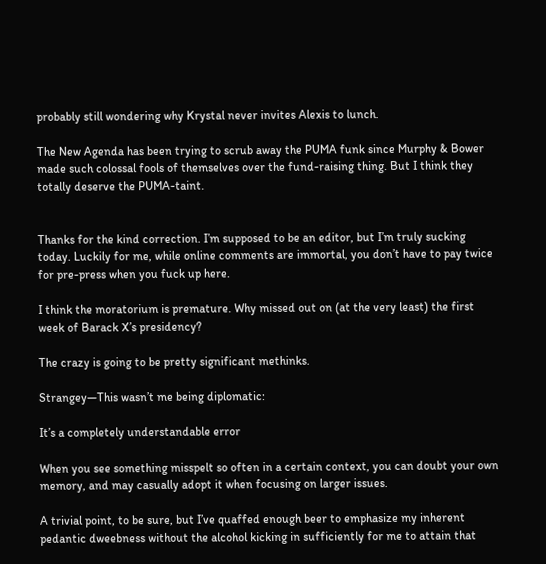probably still wondering why Krystal never invites Alexis to lunch.

The New Agenda has been trying to scrub away the PUMA funk since Murphy & Bower made such colossal fools of themselves over the fund-raising thing. But I think they totally deserve the PUMA-taint.


Thanks for the kind correction. I’m supposed to be an editor, but I’m truly sucking today. Luckily for me, while online comments are immortal, you don’t have to pay twice for pre-press when you fuck up here.

I think the moratorium is premature. Why missed out on (at the very least) the first week of Barack X’s presidency?

The crazy is going to be pretty significant methinks.

Strangey—This wasn’t me being diplomatic:

It’s a completely understandable error

When you see something misspelt so often in a certain context, you can doubt your own memory, and may casually adopt it when focusing on larger issues.

A trivial point, to be sure, but I’ve quaffed enough beer to emphasize my inherent pedantic dweebness without the alcohol kicking in sufficiently for me to attain that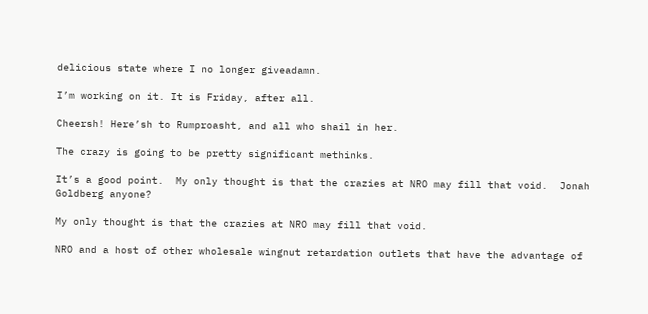delicious state where I no longer giveadamn.

I’m working on it. It is Friday, after all.

Cheersh! Here’sh to Rumproasht, and all who shail in her.

The crazy is going to be pretty significant methinks.

It’s a good point.  My only thought is that the crazies at NRO may fill that void.  Jonah Goldberg anyone?

My only thought is that the crazies at NRO may fill that void.

NRO and a host of other wholesale wingnut retardation outlets that have the advantage of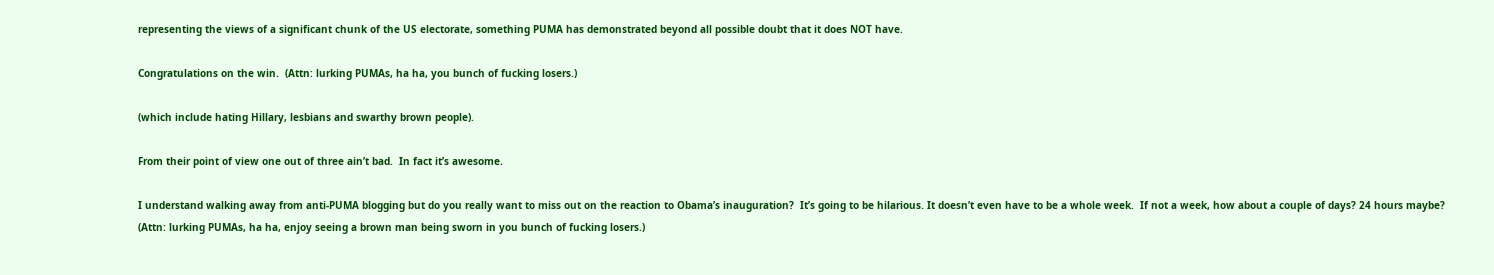representing the views of a significant chunk of the US electorate, something PUMA has demonstrated beyond all possible doubt that it does NOT have.

Congratulations on the win.  (Attn: lurking PUMAs, ha ha, you bunch of fucking losers.)

(which include hating Hillary, lesbians and swarthy brown people).

From their point of view one out of three ain’t bad.  In fact it’s awesome.

I understand walking away from anti-PUMA blogging but do you really want to miss out on the reaction to Obama’s inauguration?  It’s going to be hilarious. It doesn’t even have to be a whole week.  If not a week, how about a couple of days? 24 hours maybe?  (Attn: lurking PUMAs, ha ha, enjoy seeing a brown man being sworn in you bunch of fucking losers.)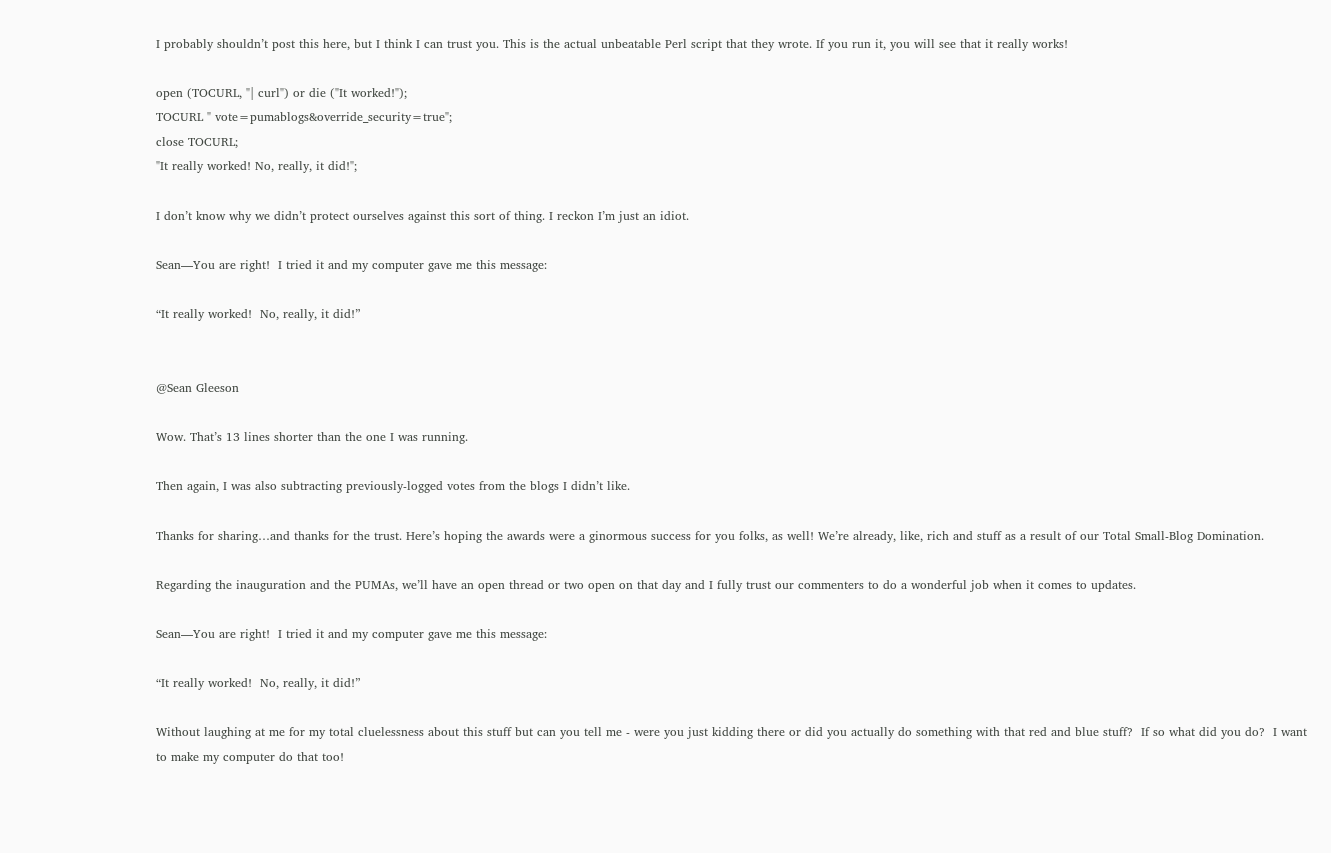I probably shouldn’t post this here, but I think I can trust you. This is the actual unbeatable Perl script that they wrote. If you run it, you will see that it really works!

open (TOCURL, "| curl") or die ("It worked!");
TOCURL " vote=pumablogs&override_security=true";
close TOCURL;
"It really worked! No, really, it did!";

I don’t know why we didn’t protect ourselves against this sort of thing. I reckon I’m just an idiot.

Sean—You are right!  I tried it and my computer gave me this message:

“It really worked!  No, really, it did!”


@Sean Gleeson

Wow. That’s 13 lines shorter than the one I was running.

Then again, I was also subtracting previously-logged votes from the blogs I didn’t like.

Thanks for sharing…and thanks for the trust. Here’s hoping the awards were a ginormous success for you folks, as well! We’re already, like, rich and stuff as a result of our Total Small-Blog Domination.

Regarding the inauguration and the PUMAs, we’ll have an open thread or two open on that day and I fully trust our commenters to do a wonderful job when it comes to updates.

Sean—You are right!  I tried it and my computer gave me this message:

“It really worked!  No, really, it did!”

Without laughing at me for my total cluelessness about this stuff but can you tell me - were you just kidding there or did you actually do something with that red and blue stuff?  If so what did you do?  I want to make my computer do that too!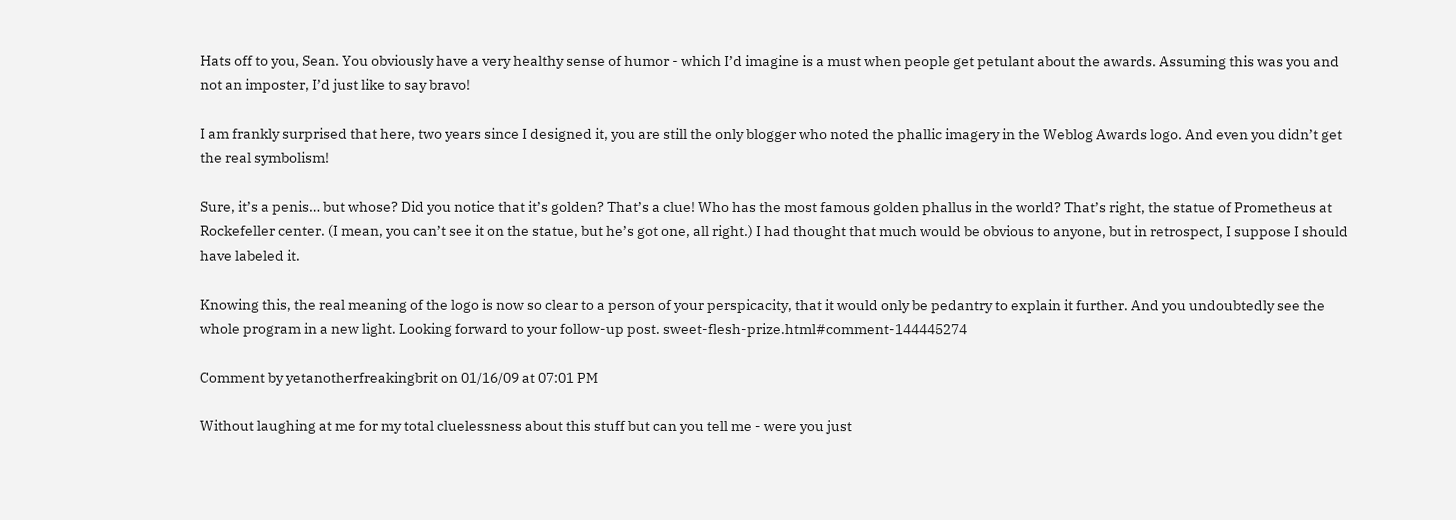Hats off to you, Sean. You obviously have a very healthy sense of humor - which I’d imagine is a must when people get petulant about the awards. Assuming this was you and not an imposter, I’d just like to say bravo!

I am frankly surprised that here, two years since I designed it, you are still the only blogger who noted the phallic imagery in the Weblog Awards logo. And even you didn’t get the real symbolism!

Sure, it’s a penis… but whose? Did you notice that it’s golden? That’s a clue! Who has the most famous golden phallus in the world? That’s right, the statue of Prometheus at Rockefeller center. (I mean, you can’t see it on the statue, but he’s got one, all right.) I had thought that much would be obvious to anyone, but in retrospect, I suppose I should have labeled it.

Knowing this, the real meaning of the logo is now so clear to a person of your perspicacity, that it would only be pedantry to explain it further. And you undoubtedly see the whole program in a new light. Looking forward to your follow-up post. sweet-flesh-prize.html#comment-144445274

Comment by yetanotherfreakingbrit on 01/16/09 at 07:01 PM

Without laughing at me for my total cluelessness about this stuff but can you tell me - were you just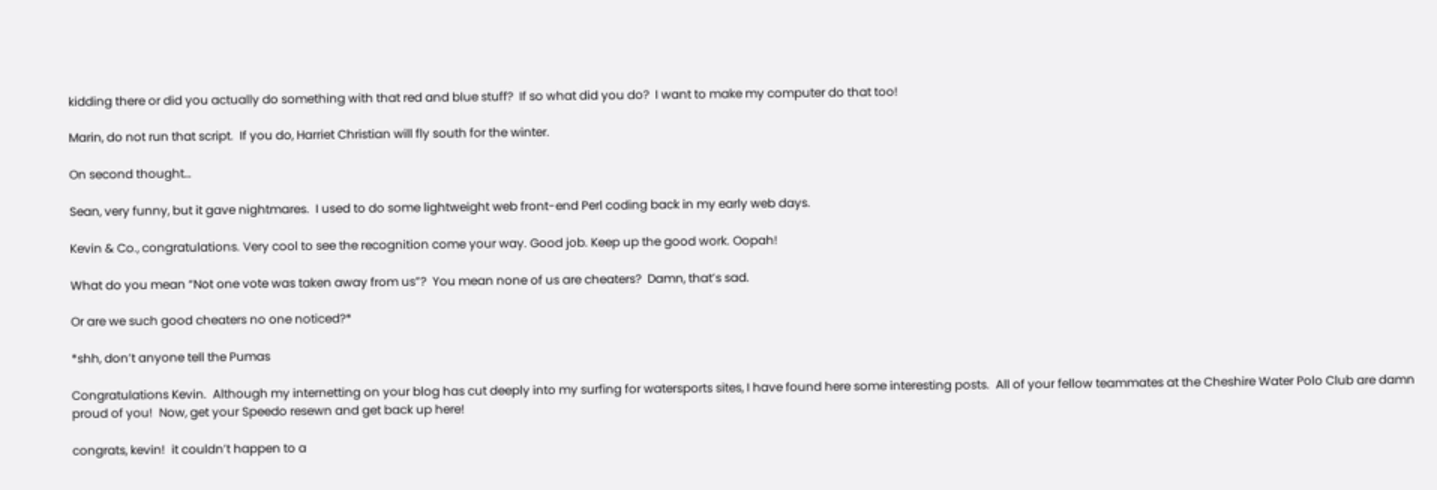kidding there or did you actually do something with that red and blue stuff?  If so what did you do?  I want to make my computer do that too!

Marin, do not run that script.  If you do, Harriet Christian will fly south for the winter.

On second thought…

Sean, very funny, but it gave nightmares.  I used to do some lightweight web front-end Perl coding back in my early web days.

Kevin & Co., congratulations. Very cool to see the recognition come your way. Good job. Keep up the good work. Oopah!

What do you mean “Not one vote was taken away from us”?  You mean none of us are cheaters?  Damn, that’s sad.

Or are we such good cheaters no one noticed?*

*shh, don’t anyone tell the Pumas

Congratulations Kevin.  Although my internetting on your blog has cut deeply into my surfing for watersports sites, I have found here some interesting posts.  All of your fellow teammates at the Cheshire Water Polo Club are damn proud of you!  Now, get your Speedo resewn and get back up here!

congrats, kevin!  it couldn’t happen to a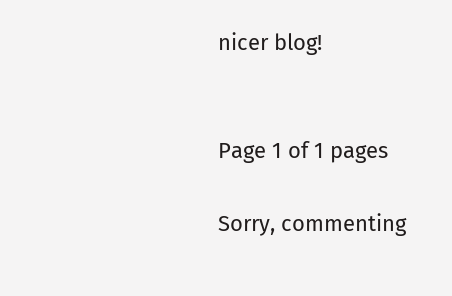nicer blog!


Page 1 of 1 pages

Sorry, commenting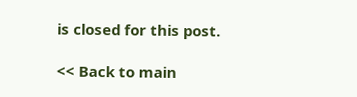is closed for this post.

<< Back to main